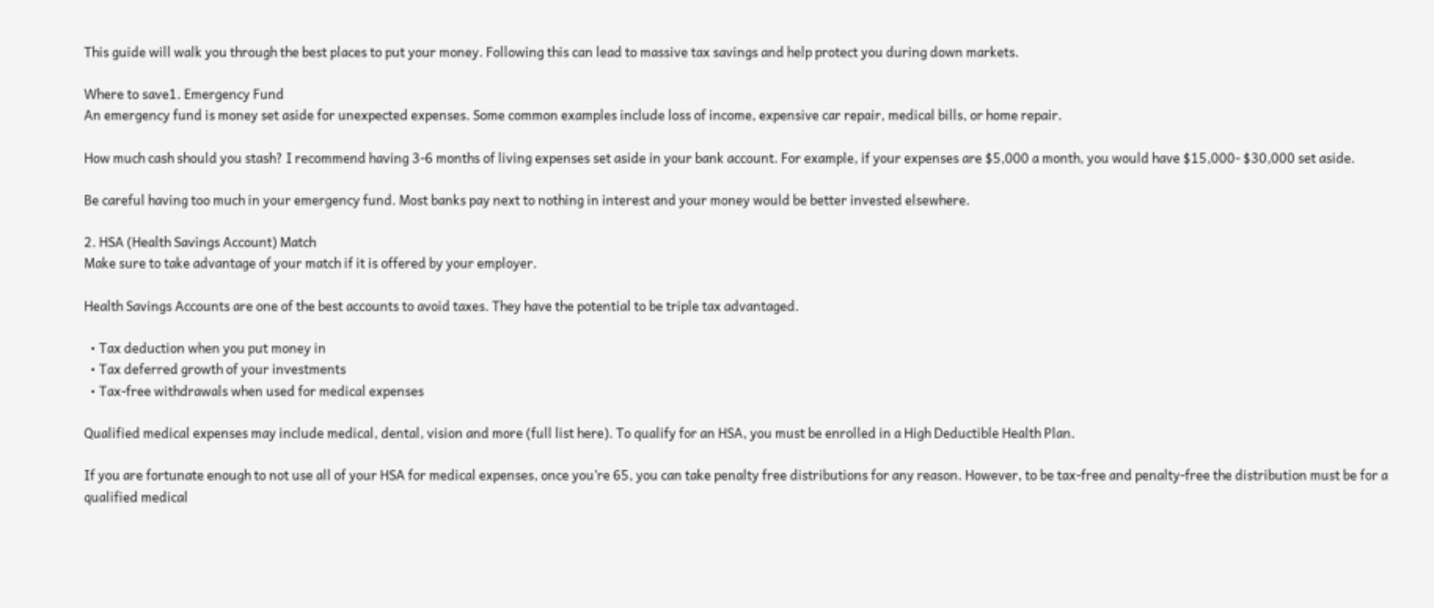This guide will walk you through the best places to put your money. Following this can lead to massive tax savings and help protect you during down markets.

Where to save1. Emergency Fund
An emergency fund is money set aside for unexpected expenses. Some common examples include loss of income, expensive car repair, medical bills, or home repair.

How much cash should you stash? I recommend having 3-6 months of living expenses set aside in your bank account. For example, if your expenses are $5,000 a month, you would have $15,000- $30,000 set aside.

Be careful having too much in your emergency fund. Most banks pay next to nothing in interest and your money would be better invested elsewhere.

2. HSA (Health Savings Account) Match
Make sure to take advantage of your match if it is offered by your employer.

Health Savings Accounts are one of the best accounts to avoid taxes. They have the potential to be triple tax advantaged.

  • Tax deduction when you put money in
  • Tax deferred growth of your investments
  • Tax-free withdrawals when used for medical expenses

Qualified medical expenses may include medical, dental, vision and more (full list here). To qualify for an HSA, you must be enrolled in a High Deductible Health Plan.

If you are fortunate enough to not use all of your HSA for medical expenses, once you’re 65, you can take penalty free distributions for any reason. However, to be tax-free and penalty-free the distribution must be for a qualified medical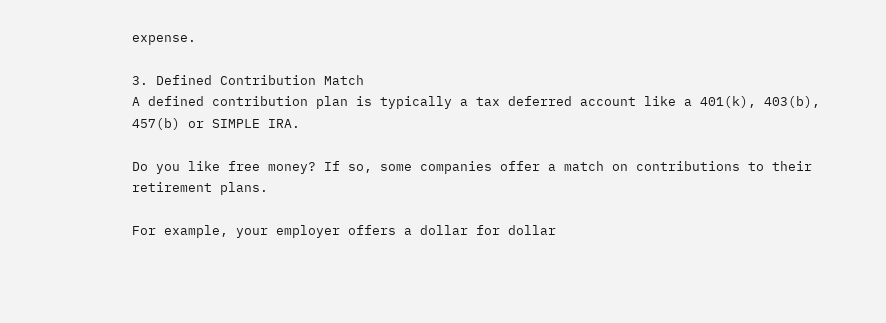expense.

3. Defined Contribution Match
A defined contribution plan is typically a tax deferred account like a 401(k), 403(b), 457(b) or SIMPLE IRA.

Do you like free money? If so, some companies offer a match on contributions to their retirement plans.

For example, your employer offers a dollar for dollar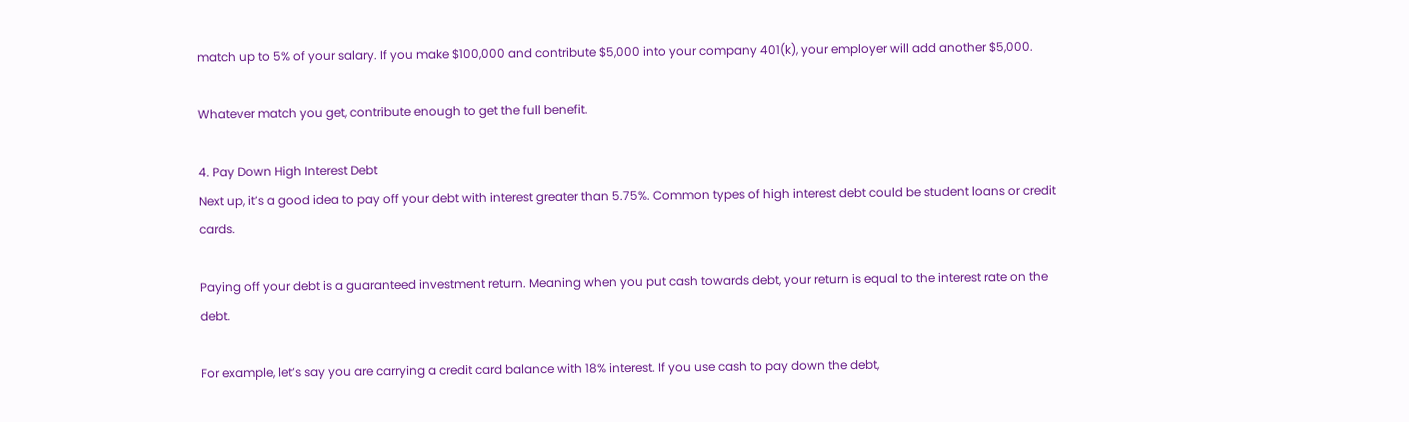match up to 5% of your salary. If you make $100,000 and contribute $5,000 into your company 401(k), your employer will add another $5,000.

Whatever match you get, contribute enough to get the full benefit.

4. Pay Down High Interest Debt
Next up, it’s a good idea to pay off your debt with interest greater than 5.75%. Common types of high interest debt could be student loans or credit cards.

Paying off your debt is a guaranteed investment return. Meaning when you put cash towards debt, your return is equal to the interest rate on the debt.

For example, let’s say you are carrying a credit card balance with 18% interest. If you use cash to pay down the debt,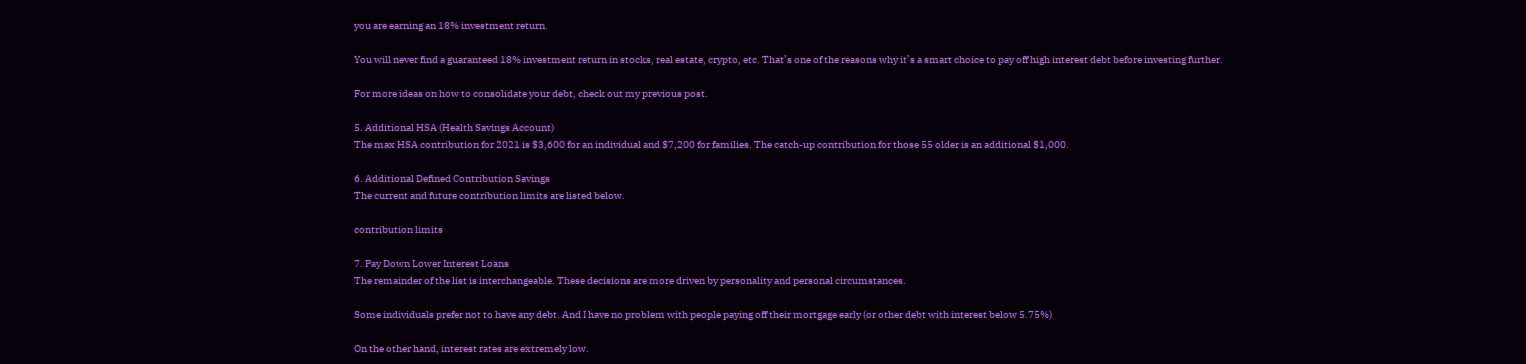you are earning an 18% investment return.

You will never find a guaranteed 18% investment return in stocks, real estate, crypto, etc. That’s one of the reasons why it’s a smart choice to pay off high interest debt before investing further.

For more ideas on how to consolidate your debt, check out my previous post.

5. Additional HSA (Health Savings Account)
The max HSA contribution for 2021 is $3,600 for an individual and $7,200 for families. The catch-up contribution for those 55 older is an additional $1,000.

6. Additional Defined Contribution Savings
The current and future contribution limits are listed below.

contribution limits

7. Pay Down Lower Interest Loans
The remainder of the list is interchangeable. These decisions are more driven by personality and personal circumstances.

Some individuals prefer not to have any debt. And I have no problem with people paying off their mortgage early (or other debt with interest below 5.75%)

On the other hand, interest rates are extremely low.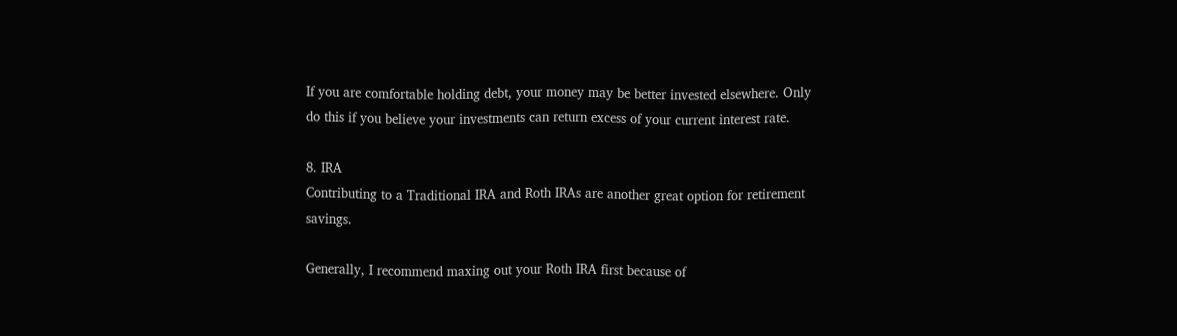If you are comfortable holding debt, your money may be better invested elsewhere. Only do this if you believe your investments can return excess of your current interest rate.

8. IRA
Contributing to a Traditional IRA and Roth IRAs are another great option for retirement savings.

Generally, I recommend maxing out your Roth IRA first because of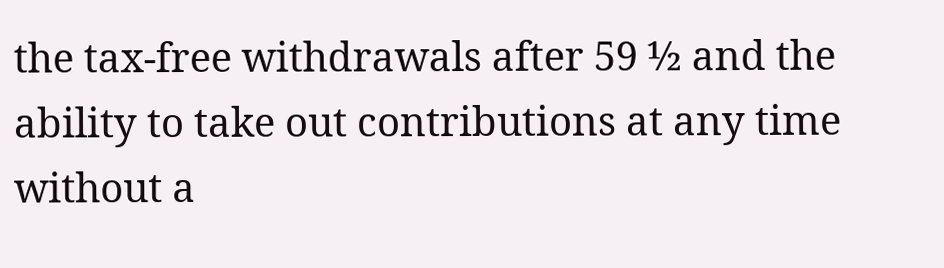the tax-free withdrawals after 59 ½ and the ability to take out contributions at any time without a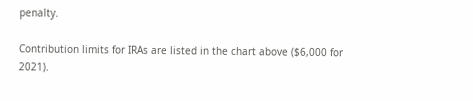penalty.

Contribution limits for IRAs are listed in the chart above ($6,000 for 2021).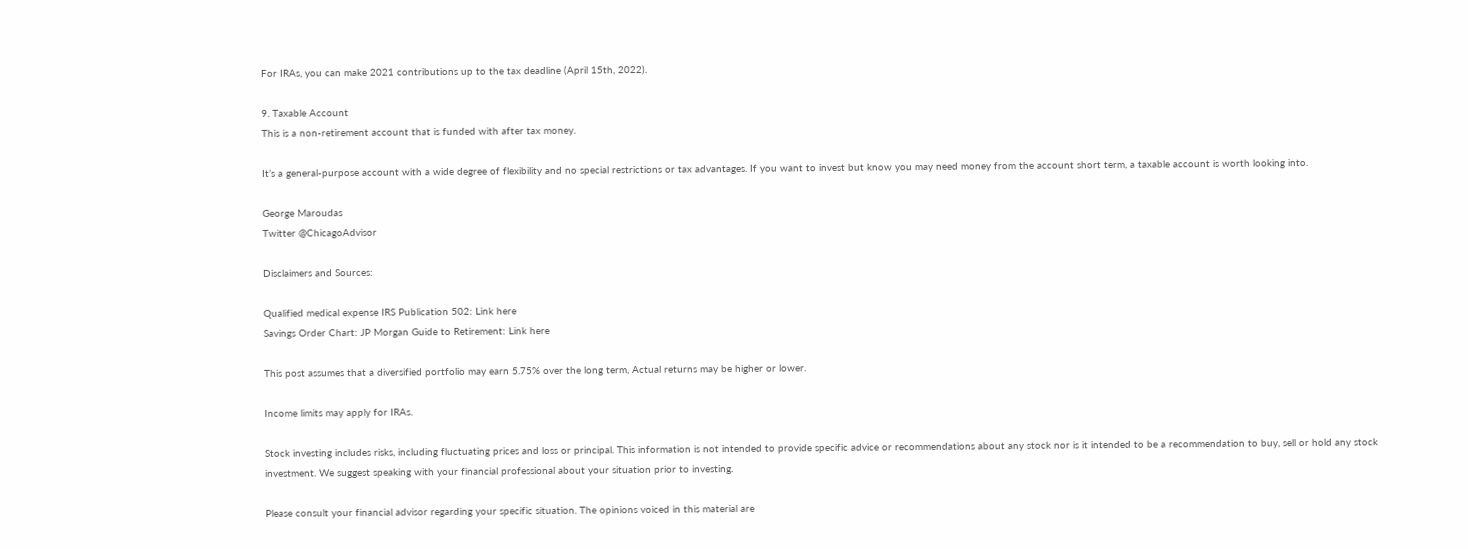For IRAs, you can make 2021 contributions up to the tax deadline (April 15th, 2022).

9. Taxable Account
This is a non-retirement account that is funded with after tax money.

It’s a general-purpose account with a wide degree of flexibility and no special restrictions or tax advantages. If you want to invest but know you may need money from the account short term, a taxable account is worth looking into.

George Maroudas
Twitter @ChicagoAdvisor

Disclaimers and Sources:

Qualified medical expense IRS Publication 502: Link here
Savings Order Chart: JP Morgan Guide to Retirement: Link here

This post assumes that a diversified portfolio may earn 5.75% over the long term, Actual returns may be higher or lower.

Income limits may apply for IRAs.

Stock investing includes risks, including fluctuating prices and loss or principal. This information is not intended to provide specific advice or recommendations about any stock nor is it intended to be a recommendation to buy, sell or hold any stock investment. We suggest speaking with your financial professional about your situation prior to investing.

Please consult your financial advisor regarding your specific situation. The opinions voiced in this material are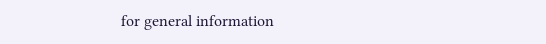for general information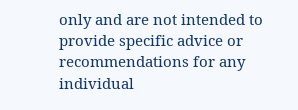only and are not intended to provide specific advice or recommendations for any individual